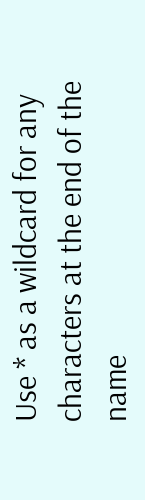Use * as a wildcard for any characters at the end of the name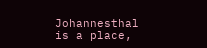Johannesthal is a place,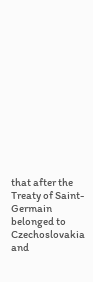that after the Treaty of Saint-Germain belonged to Czechoslovakia and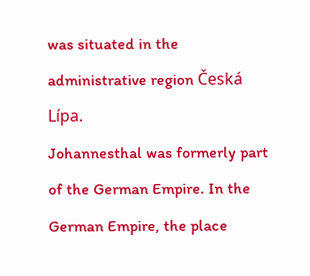was situated in the administrative region Česká Lípa.
Johannesthal was formerly part of the German Empire. In the German Empire, the place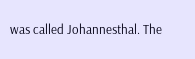was called Johannesthal. The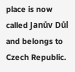place is now called Janův Důl and belongs to Czech Republic.